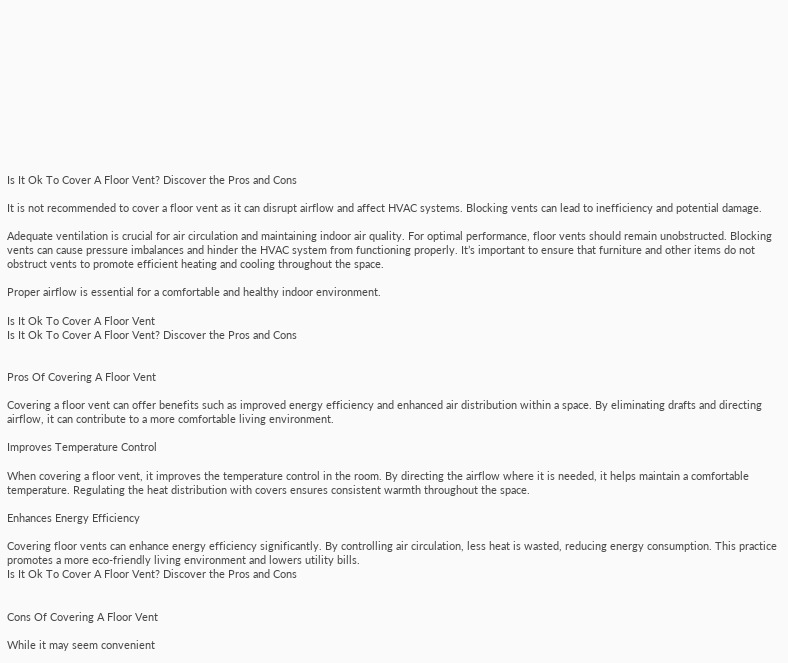Is It Ok To Cover A Floor Vent? Discover the Pros and Cons

It is not recommended to cover a floor vent as it can disrupt airflow and affect HVAC systems. Blocking vents can lead to inefficiency and potential damage.

Adequate ventilation is crucial for air circulation and maintaining indoor air quality. For optimal performance, floor vents should remain unobstructed. Blocking vents can cause pressure imbalances and hinder the HVAC system from functioning properly. It’s important to ensure that furniture and other items do not obstruct vents to promote efficient heating and cooling throughout the space.

Proper airflow is essential for a comfortable and healthy indoor environment.

Is It Ok To Cover A Floor Vent
Is It Ok To Cover A Floor Vent? Discover the Pros and Cons


Pros Of Covering A Floor Vent

Covering a floor vent can offer benefits such as improved energy efficiency and enhanced air distribution within a space. By eliminating drafts and directing airflow, it can contribute to a more comfortable living environment.

Improves Temperature Control

When covering a floor vent, it improves the temperature control in the room. By directing the airflow where it is needed, it helps maintain a comfortable temperature. Regulating the heat distribution with covers ensures consistent warmth throughout the space.

Enhances Energy Efficiency

Covering floor vents can enhance energy efficiency significantly. By controlling air circulation, less heat is wasted, reducing energy consumption. This practice promotes a more eco-friendly living environment and lowers utility bills.
Is It Ok To Cover A Floor Vent? Discover the Pros and Cons


Cons Of Covering A Floor Vent

While it may seem convenient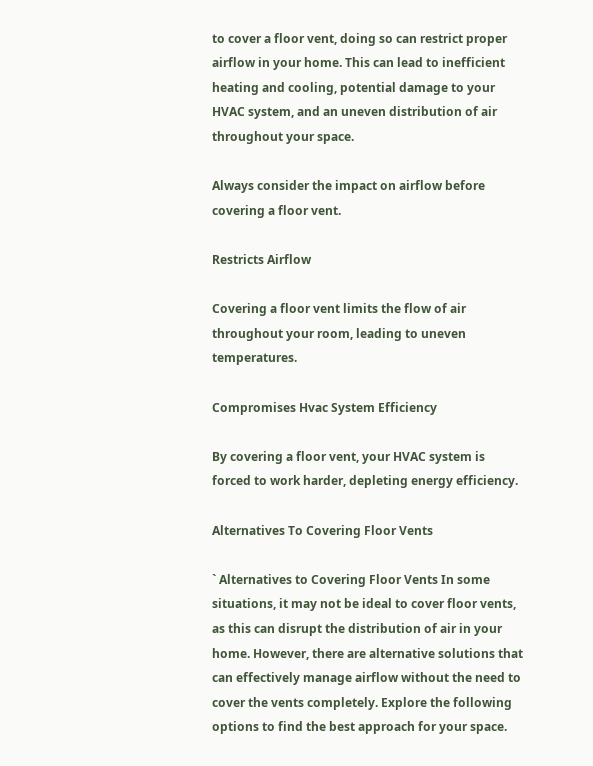to cover a floor vent, doing so can restrict proper airflow in your home. This can lead to inefficient heating and cooling, potential damage to your HVAC system, and an uneven distribution of air throughout your space.

Always consider the impact on airflow before covering a floor vent.

Restricts Airflow

Covering a floor vent limits the flow of air throughout your room, leading to uneven temperatures.

Compromises Hvac System Efficiency

By covering a floor vent, your HVAC system is forced to work harder, depleting energy efficiency.

Alternatives To Covering Floor Vents

` Alternatives to Covering Floor Vents In some situations, it may not be ideal to cover floor vents, as this can disrupt the distribution of air in your home. However, there are alternative solutions that can effectively manage airflow without the need to cover the vents completely. Explore the following options to find the best approach for your space.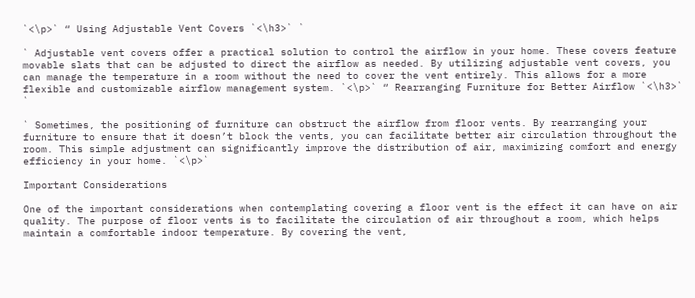`<\p>` “ Using Adjustable Vent Covers `<\h3>` `

` Adjustable vent covers offer a practical solution to control the airflow in your home. These covers feature movable slats that can be adjusted to direct the airflow as needed. By utilizing adjustable vent covers, you can manage the temperature in a room without the need to cover the vent entirely. This allows for a more flexible and customizable airflow management system. `<\p>` “ Rearranging Furniture for Better Airflow `<\h3>` `

` Sometimes, the positioning of furniture can obstruct the airflow from floor vents. By rearranging your furniture to ensure that it doesn’t block the vents, you can facilitate better air circulation throughout the room. This simple adjustment can significantly improve the distribution of air, maximizing comfort and energy efficiency in your home. `<\p>`

Important Considerations

One of the important considerations when contemplating covering a floor vent is the effect it can have on air quality. The purpose of floor vents is to facilitate the circulation of air throughout a room, which helps maintain a comfortable indoor temperature. By covering the vent,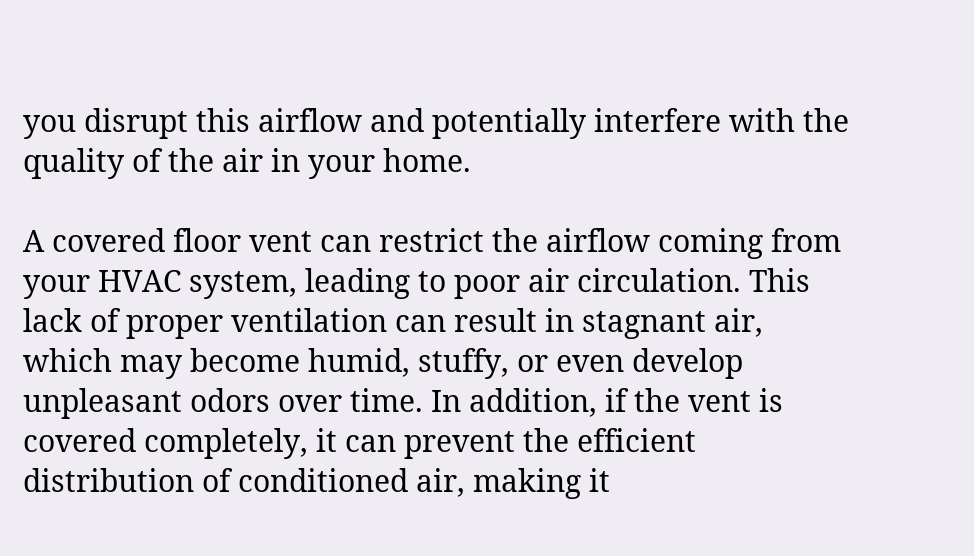you disrupt this airflow and potentially interfere with the quality of the air in your home.

A covered floor vent can restrict the airflow coming from your HVAC system, leading to poor air circulation. This lack of proper ventilation can result in stagnant air, which may become humid, stuffy, or even develop unpleasant odors over time. In addition, if the vent is covered completely, it can prevent the efficient distribution of conditioned air, making it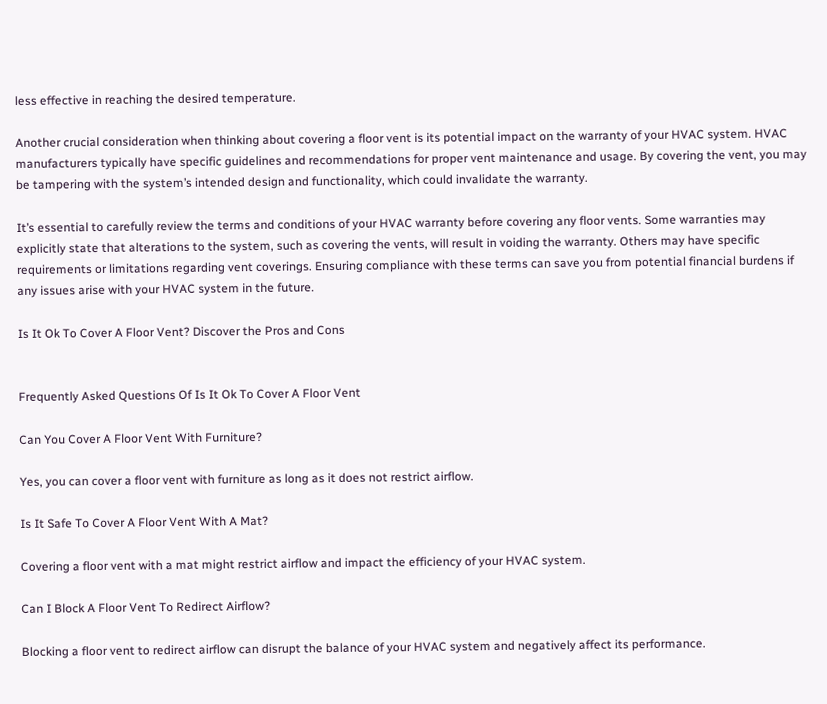less effective in reaching the desired temperature.

Another crucial consideration when thinking about covering a floor vent is its potential impact on the warranty of your HVAC system. HVAC manufacturers typically have specific guidelines and recommendations for proper vent maintenance and usage. By covering the vent, you may be tampering with the system’s intended design and functionality, which could invalidate the warranty.

It’s essential to carefully review the terms and conditions of your HVAC warranty before covering any floor vents. Some warranties may explicitly state that alterations to the system, such as covering the vents, will result in voiding the warranty. Others may have specific requirements or limitations regarding vent coverings. Ensuring compliance with these terms can save you from potential financial burdens if any issues arise with your HVAC system in the future.

Is It Ok To Cover A Floor Vent? Discover the Pros and Cons


Frequently Asked Questions Of Is It Ok To Cover A Floor Vent

Can You Cover A Floor Vent With Furniture?

Yes, you can cover a floor vent with furniture as long as it does not restrict airflow.

Is It Safe To Cover A Floor Vent With A Mat?

Covering a floor vent with a mat might restrict airflow and impact the efficiency of your HVAC system.

Can I Block A Floor Vent To Redirect Airflow?

Blocking a floor vent to redirect airflow can disrupt the balance of your HVAC system and negatively affect its performance.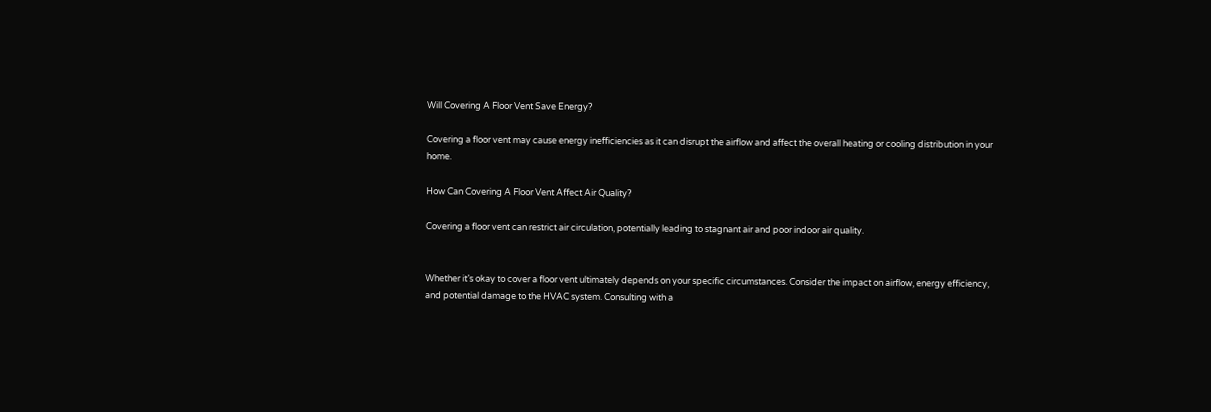Will Covering A Floor Vent Save Energy?

Covering a floor vent may cause energy inefficiencies as it can disrupt the airflow and affect the overall heating or cooling distribution in your home.

How Can Covering A Floor Vent Affect Air Quality?

Covering a floor vent can restrict air circulation, potentially leading to stagnant air and poor indoor air quality.


Whether it’s okay to cover a floor vent ultimately depends on your specific circumstances. Consider the impact on airflow, energy efficiency, and potential damage to the HVAC system. Consulting with a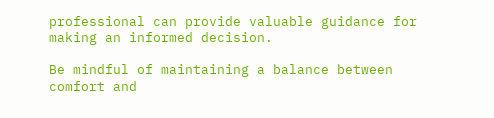professional can provide valuable guidance for making an informed decision.

Be mindful of maintaining a balance between comfort and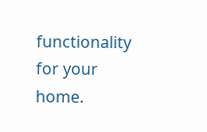functionality for your home.